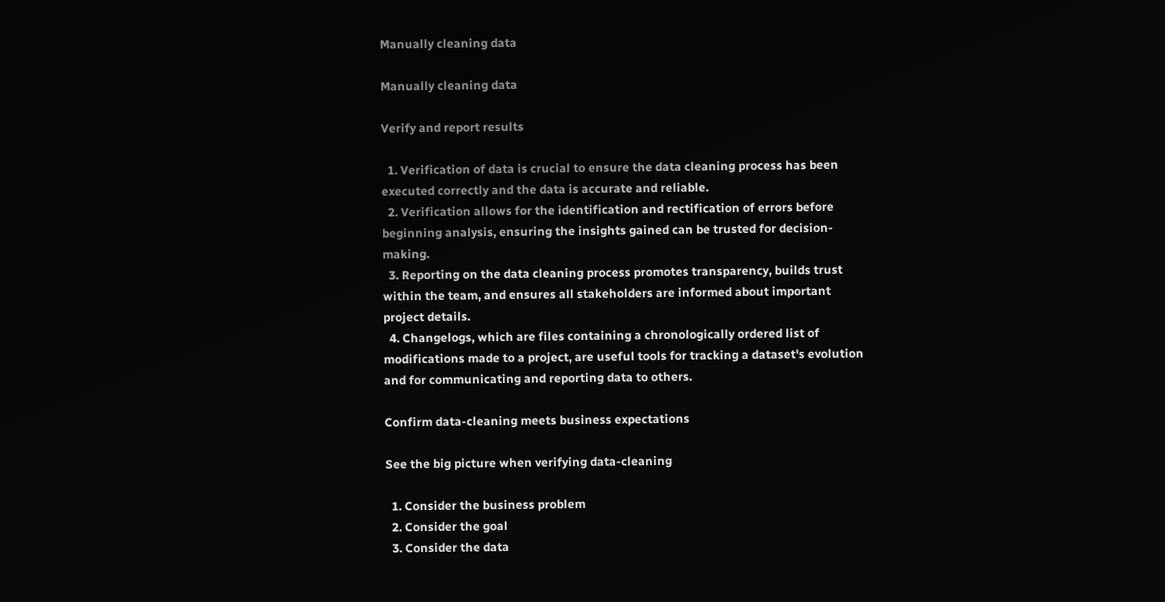Manually cleaning data

Manually cleaning data

Verify and report results

  1. Verification of data is crucial to ensure the data cleaning process has been executed correctly and the data is accurate and reliable.
  2. Verification allows for the identification and rectification of errors before beginning analysis, ensuring the insights gained can be trusted for decision-making.
  3. Reporting on the data cleaning process promotes transparency, builds trust within the team, and ensures all stakeholders are informed about important project details.
  4. Changelogs, which are files containing a chronologically ordered list of modifications made to a project, are useful tools for tracking a dataset's evolution and for communicating and reporting data to others.

Confirm data-cleaning meets business expectations

See the big picture when verifying data-cleaning

  1. Consider the business problem
  2. Consider the goal
  3. Consider the data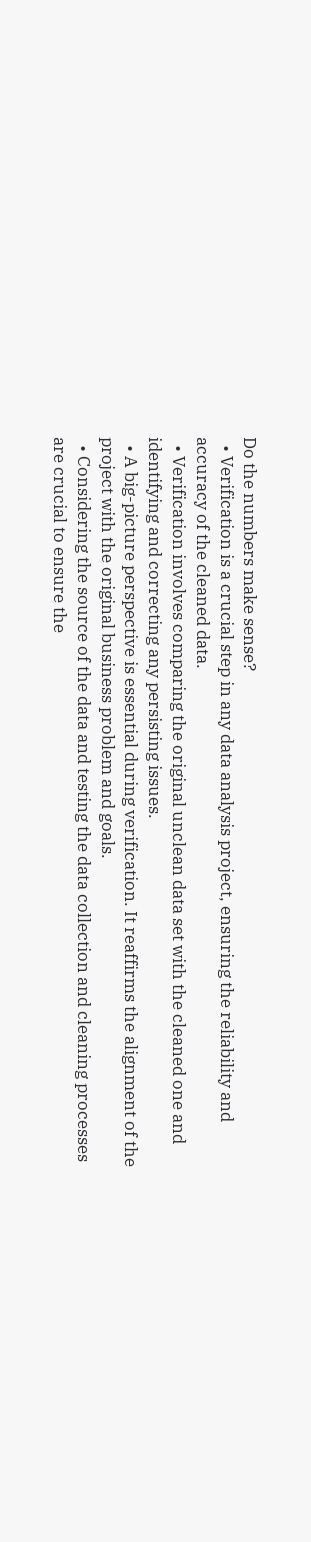Do the numbers make sense?
  • Verification is a crucial step in any data analysis project, ensuring the reliability and accuracy of the cleaned data.
  • Verification involves comparing the original unclean data set with the cleaned one and identifying and correcting any persisting issues.
  • A big-picture perspective is essential during verification. It reaffirms the alignment of the project with the original business problem and goals.
  • Considering the source of the data and testing the data collection and cleaning processes are crucial to ensure the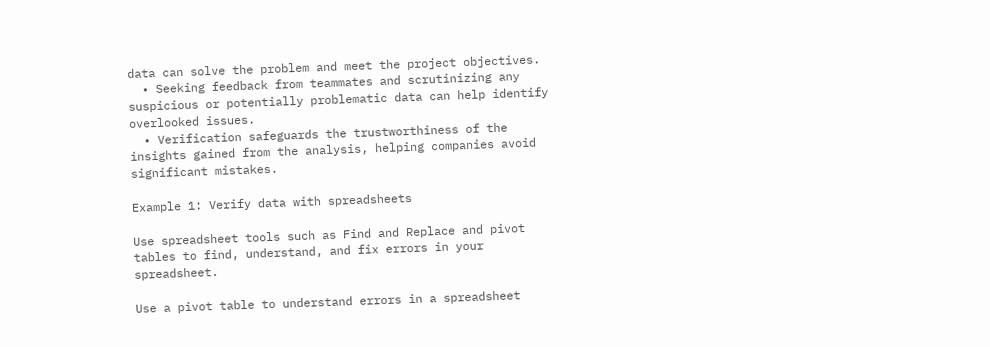data can solve the problem and meet the project objectives.
  • Seeking feedback from teammates and scrutinizing any suspicious or potentially problematic data can help identify overlooked issues.
  • Verification safeguards the trustworthiness of the insights gained from the analysis, helping companies avoid significant mistakes.

Example 1: Verify data with spreadsheets

Use spreadsheet tools such as Find and Replace and pivot tables to find, understand, and fix errors in your spreadsheet.

Use a pivot table to understand errors in a spreadsheet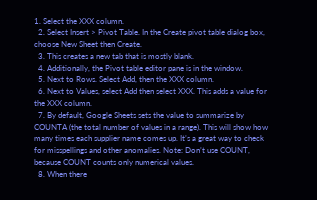1. Select the XXX column.
  2. Select Insert > Pivot Table. In the Create pivot table dialog box, choose New Sheet then Create.
  3. This creates a new tab that is mostly blank.
  4. Additionally, the Pivot table editor pane is in the window.
  5. Next to Rows. Select Add, then the XXX column.
  6. Next to Values, select Add then select XXX. This adds a value for the XXX column.
  7. By default, Google Sheets sets the value to summarize by COUNTA (the total number of values in a range). This will show how many times each supplier name comes up. It’s a great way to check for misspellings and other anomalies. Note: Don’t use COUNT, because COUNT counts only numerical values.
  8. When there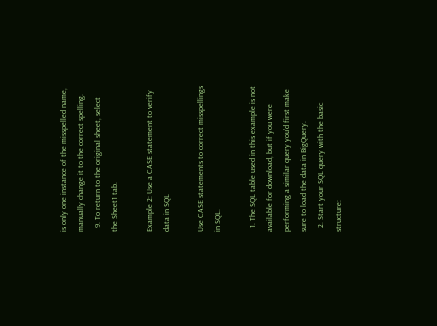is only one instance of the misspelled name, manually change it to the correct spelling.
  9. To return to the original sheet, select the Sheet1 tab.

Example 2: Use a CASE statement to verify data in SQL

Use CASE statements to correct misspellings in SQL.

  1. The SQL table used in this example is not available for download, but if you were performing a similar query you’d first make sure to load the data in BigQuery.
  2. Start your SQL query with the basic structure: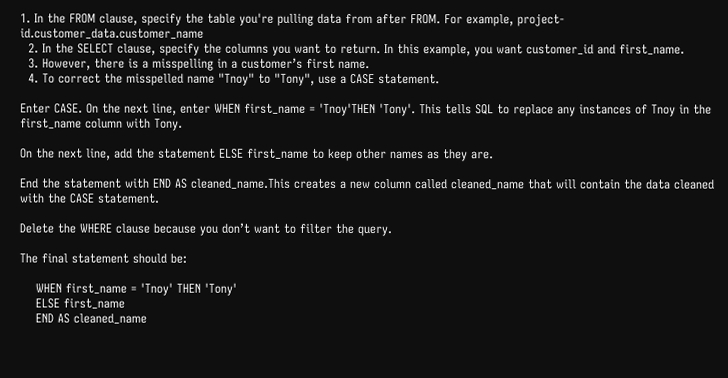1. In the FROM clause, specify the table you're pulling data from after FROM. For example, project-id.customer_data.customer_name
  2. In the SELECT clause, specify the columns you want to return. In this example, you want customer_id and first_name.
  3. However, there is a misspelling in a customer’s first name.
  4. To correct the misspelled name "Tnoy" to "Tony", use a CASE statement.

Enter CASE. On the next line, enter WHEN first_name = 'Tnoy'THEN 'Tony'. This tells SQL to replace any instances of Tnoy in the first_name column with Tony.

On the next line, add the statement ELSE first_name to keep other names as they are.

End the statement with END AS cleaned_name.This creates a new column called cleaned_name that will contain the data cleaned with the CASE statement.

Delete the WHERE clause because you don’t want to filter the query.

The final statement should be:

    WHEN first_name = 'Tnoy' THEN 'Tony'
    ELSE first_name
    END AS cleaned_name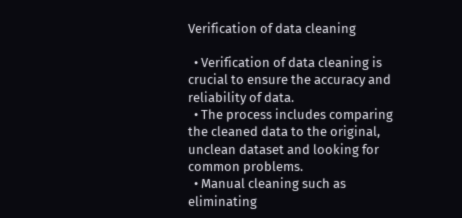Verification of data cleaning

  • Verification of data cleaning is crucial to ensure the accuracy and reliability of data.
  • The process includes comparing the cleaned data to the original, unclean dataset and looking for common problems.
  • Manual cleaning such as eliminating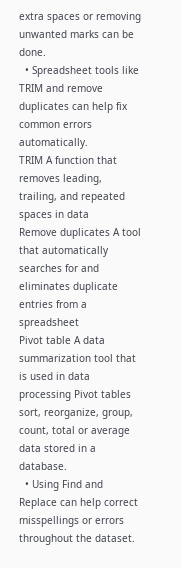extra spaces or removing unwanted marks can be done.
  • Spreadsheet tools like TRIM and remove duplicates can help fix common errors automatically.
TRIM A function that removes leading, trailing, and repeated spaces in data
Remove duplicates A tool that automatically searches for and eliminates duplicate entries from a spreadsheet
Pivot table A data summarization tool that is used in data processing Pivot tables sort, reorganize, group, count, total or average data stored in a database.
  • Using Find and Replace can help correct misspellings or errors throughout the dataset.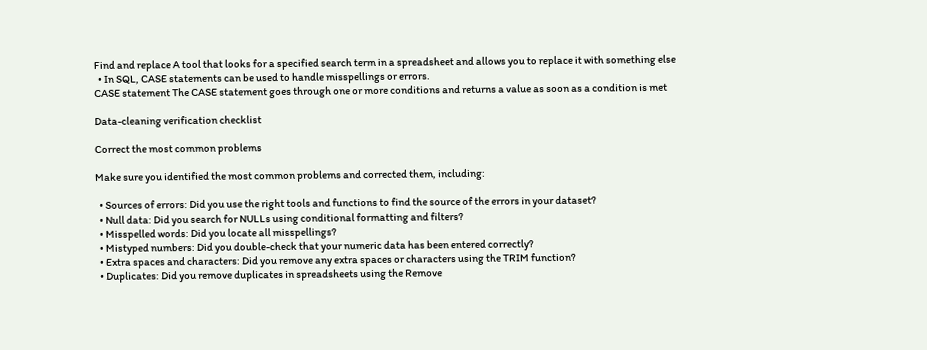Find and replace A tool that looks for a specified search term in a spreadsheet and allows you to replace it with something else
  • In SQL, CASE statements can be used to handle misspellings or errors.
CASE statement The CASE statement goes through one or more conditions and returns a value as soon as a condition is met

Data-cleaning verification checklist

Correct the most common problems

Make sure you identified the most common problems and corrected them, including:

  • Sources of errors: Did you use the right tools and functions to find the source of the errors in your dataset?
  • Null data: Did you search for NULLs using conditional formatting and filters?
  • Misspelled words: Did you locate all misspellings?
  • Mistyped numbers: Did you double-check that your numeric data has been entered correctly?
  • Extra spaces and characters: Did you remove any extra spaces or characters using the TRIM function?
  • Duplicates: Did you remove duplicates in spreadsheets using the Remove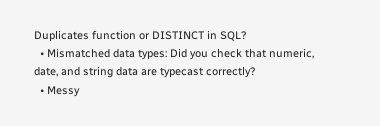Duplicates function or DISTINCT in SQL?
  • Mismatched data types: Did you check that numeric, date, and string data are typecast correctly?
  • Messy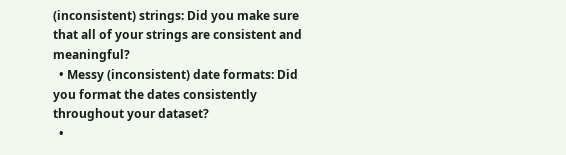(inconsistent) strings: Did you make sure that all of your strings are consistent and meaningful?
  • Messy (inconsistent) date formats: Did you format the dates consistently throughout your dataset?
  •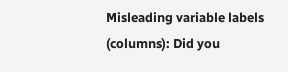Misleading variable labels (columns): Did you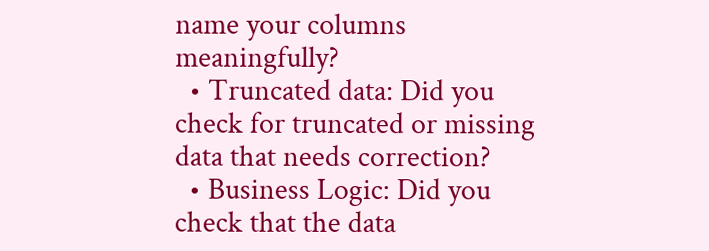name your columns meaningfully?
  • Truncated data: Did you check for truncated or missing data that needs correction?
  • Business Logic: Did you check that the data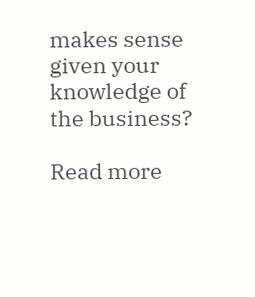makes sense given your knowledge of the business?

Read more